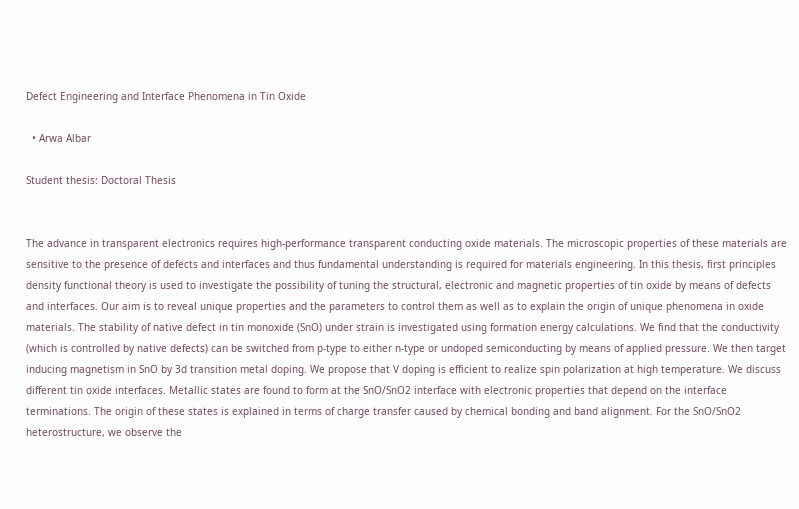Defect Engineering and Interface Phenomena in Tin Oxide

  • Arwa Albar

Student thesis: Doctoral Thesis


The advance in transparent electronics requires high-performance transparent conducting oxide materials. The microscopic properties of these materials are sensitive to the presence of defects and interfaces and thus fundamental understanding is required for materials engineering. In this thesis, first principles density functional theory is used to investigate the possibility of tuning the structural, electronic and magnetic properties of tin oxide by means of defects and interfaces. Our aim is to reveal unique properties and the parameters to control them as well as to explain the origin of unique phenomena in oxide materials. The stability of native defect in tin monoxide (SnO) under strain is investigated using formation energy calculations. We find that the conductivity (which is controlled by native defects) can be switched from p-type to either n-type or undoped semiconducting by means of applied pressure. We then target inducing magnetism in SnO by 3d transition metal doping. We propose that V doping is efficient to realize spin polarization at high temperature. We discuss different tin oxide interfaces. Metallic states are found to form at the SnO/SnO2 interface with electronic properties that depend on the interface terminations. The origin of these states is explained in terms of charge transfer caused by chemical bonding and band alignment. For the SnO/SnO2 heterostructure, we observe the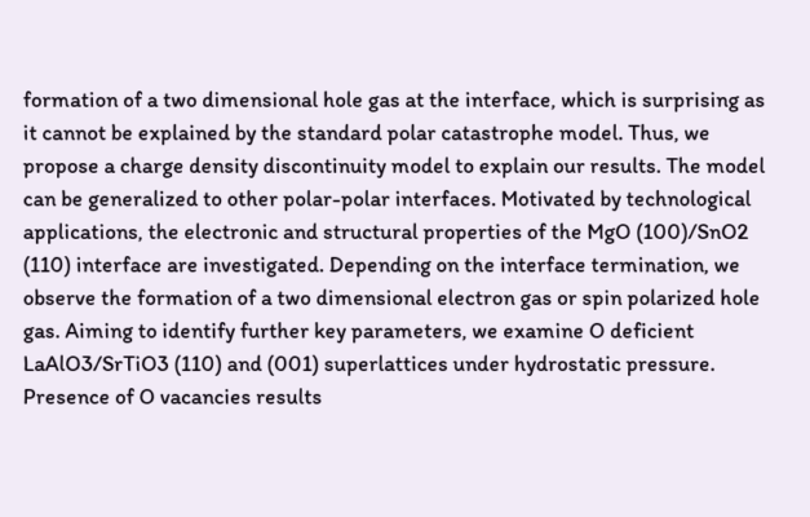formation of a two dimensional hole gas at the interface, which is surprising as it cannot be explained by the standard polar catastrophe model. Thus, we propose a charge density discontinuity model to explain our results. The model can be generalized to other polar-polar interfaces. Motivated by technological applications, the electronic and structural properties of the MgO (100)/SnO2 (110) interface are investigated. Depending on the interface termination, we observe the formation of a two dimensional electron gas or spin polarized hole gas. Aiming to identify further key parameters, we examine O deficient LaAlO3/SrTiO3 (110) and (001) superlattices under hydrostatic pressure. Presence of O vacancies results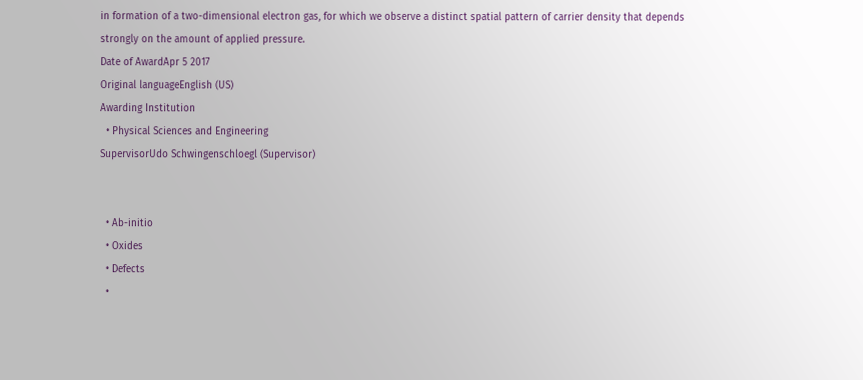in formation of a two-dimensional electron gas, for which we observe a distinct spatial pattern of carrier density that depends strongly on the amount of applied pressure.
Date of AwardApr 5 2017
Original languageEnglish (US)
Awarding Institution
  • Physical Sciences and Engineering
SupervisorUdo Schwingenschloegl (Supervisor)


  • Ab-initio
  • Oxides
  • Defects
  •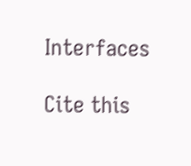Interfaces

Cite this